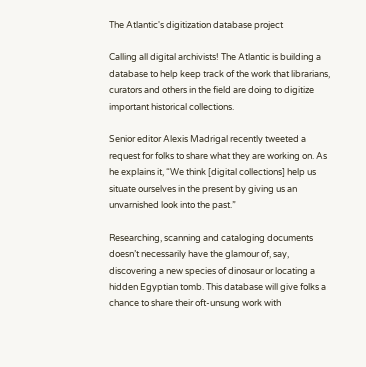The Atlantic's digitization database project

Calling all digital archivists! The Atlantic is building a database to help keep track of the work that librarians, curators and others in the field are doing to digitize important historical collections.

Senior editor Alexis Madrigal recently tweeted a request for folks to share what they are working on. As he explains it, “We think [digital collections] help us situate ourselves in the present by giving us an unvarnished look into the past.”

Researching, scanning and cataloging documents doesn’t necessarily have the glamour of, say, discovering a new species of dinosaur or locating a hidden Egyptian tomb. This database will give folks a chance to share their oft-unsung work with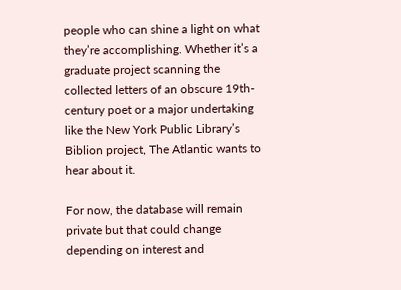people who can shine a light on what they’re accomplishing. Whether it’s a graduate project scanning the collected letters of an obscure 19th-century poet or a major undertaking like the New York Public Library’s Biblion project, The Atlantic wants to hear about it.

For now, the database will remain private but that could change depending on interest and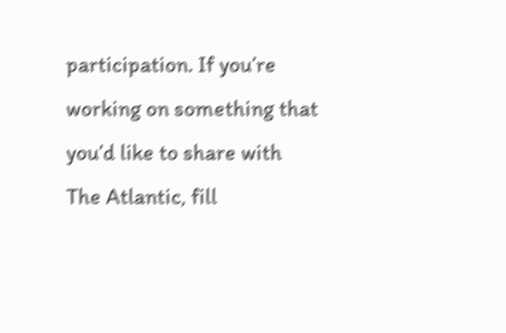participation. If you’re working on something that you’d like to share with The Atlantic, fill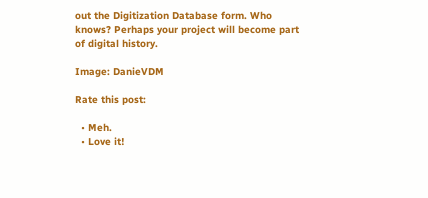out the Digitization Database form. Who knows? Perhaps your project will become part of digital history.

Image: DanieVDM

Rate this post:

  • Meh.
  • Love it!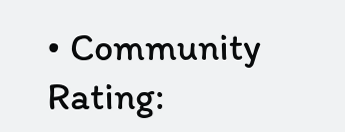• Community Rating: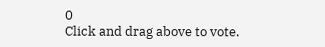0
Click and drag above to vote.